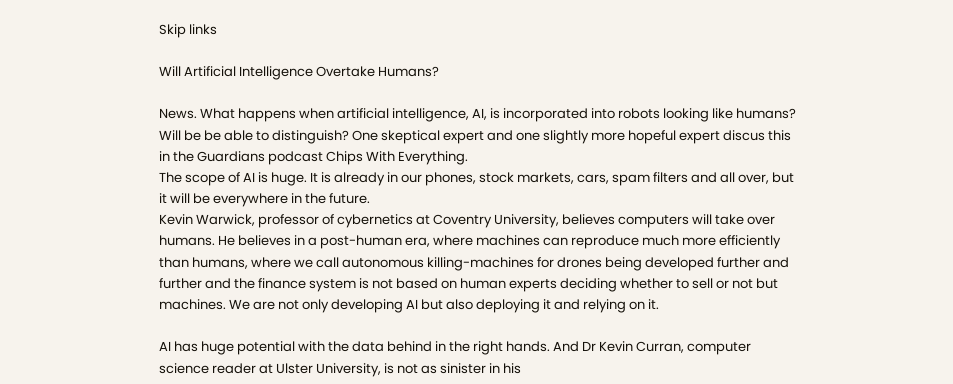Skip links

Will Artificial Intelligence Overtake Humans?

News. What happens when artificial intelligence, AI, is incorporated into robots looking like humans? Will be be able to distinguish? One skeptical expert and one slightly more hopeful expert discus this in the Guardians podcast Chips With Everything.
The scope of AI is huge. It is already in our phones, stock markets, cars, spam filters and all over, but it will be everywhere in the future.
Kevin Warwick, professor of cybernetics at Coventry University, believes computers will take over humans. He believes in a post-human era, where machines can reproduce much more efficiently than humans, where we call autonomous killing-machines for drones being developed further and further and the finance system is not based on human experts deciding whether to sell or not but machines. We are not only developing AI but also deploying it and relying on it.

AI has huge potential with the data behind in the right hands. And Dr Kevin Curran, computer science reader at Ulster University, is not as sinister in his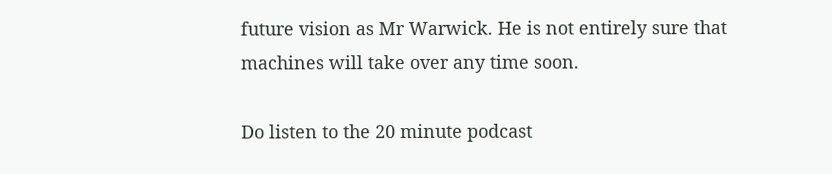future vision as Mr Warwick. He is not entirely sure that machines will take over any time soon.

Do listen to the 20 minute podcast